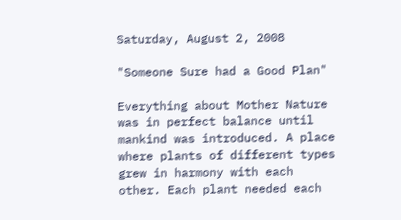Saturday, August 2, 2008

"Someone Sure had a Good Plan"

Everything about Mother Nature was in perfect balance until mankind was introduced. A place where plants of different types grew in harmony with each other. Each plant needed each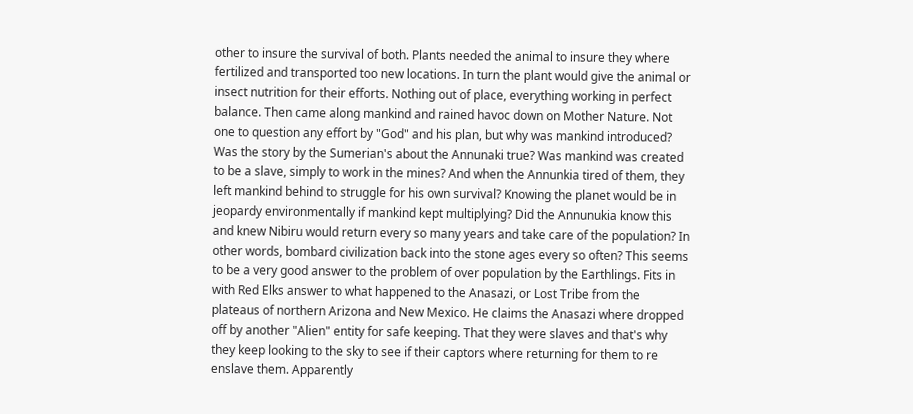other to insure the survival of both. Plants needed the animal to insure they where fertilized and transported too new locations. In turn the plant would give the animal or insect nutrition for their efforts. Nothing out of place, everything working in perfect balance. Then came along mankind and rained havoc down on Mother Nature. Not one to question any effort by "God" and his plan, but why was mankind introduced? Was the story by the Sumerian's about the Annunaki true? Was mankind was created to be a slave, simply to work in the mines? And when the Annunkia tired of them, they left mankind behind to struggle for his own survival? Knowing the planet would be in jeopardy environmentally if mankind kept multiplying? Did the Annunukia know this and knew Nibiru would return every so many years and take care of the population? In other words, bombard civilization back into the stone ages every so often? This seems to be a very good answer to the problem of over population by the Earthlings. Fits in with Red Elks answer to what happened to the Anasazi, or Lost Tribe from the plateaus of northern Arizona and New Mexico. He claims the Anasazi where dropped off by another "Alien" entity for safe keeping. That they were slaves and that's why they keep looking to the sky to see if their captors where returning for them to re enslave them. Apparently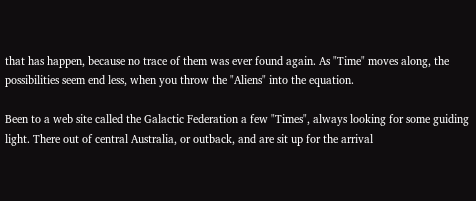that has happen, because no trace of them was ever found again. As "Time" moves along, the possibilities seem end less, when you throw the "Aliens" into the equation.

Been to a web site called the Galactic Federation a few "Times", always looking for some guiding light. There out of central Australia, or outback, and are sit up for the arrival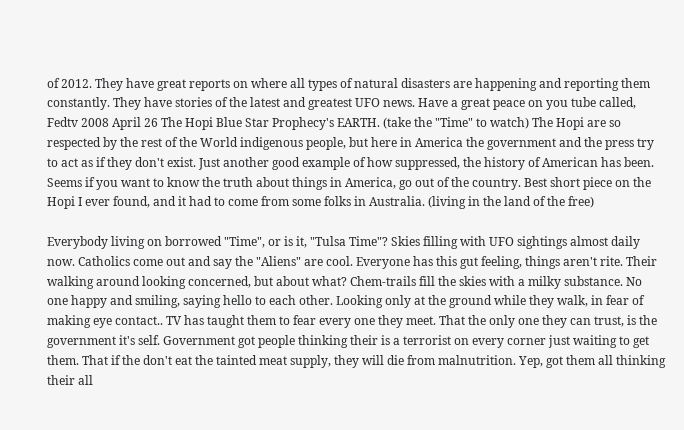of 2012. They have great reports on where all types of natural disasters are happening and reporting them constantly. They have stories of the latest and greatest UFO news. Have a great peace on you tube called, Fedtv 2008 April 26 The Hopi Blue Star Prophecy's EARTH. (take the "Time" to watch) The Hopi are so respected by the rest of the World indigenous people, but here in America the government and the press try to act as if they don't exist. Just another good example of how suppressed, the history of American has been. Seems if you want to know the truth about things in America, go out of the country. Best short piece on the Hopi I ever found, and it had to come from some folks in Australia. (living in the land of the free)

Everybody living on borrowed "Time", or is it, "Tulsa Time"? Skies filling with UFO sightings almost daily now. Catholics come out and say the "Aliens" are cool. Everyone has this gut feeling, things aren't rite. Their walking around looking concerned, but about what? Chem-trails fill the skies with a milky substance. No one happy and smiling, saying hello to each other. Looking only at the ground while they walk, in fear of making eye contact.. TV has taught them to fear every one they meet. That the only one they can trust, is the government it's self. Government got people thinking their is a terrorist on every corner just waiting to get them. That if the don't eat the tainted meat supply, they will die from malnutrition. Yep, got them all thinking their all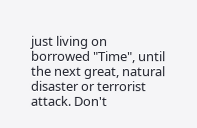just living on borrowed "Time", until the next great, natural disaster or terrorist attack. Don't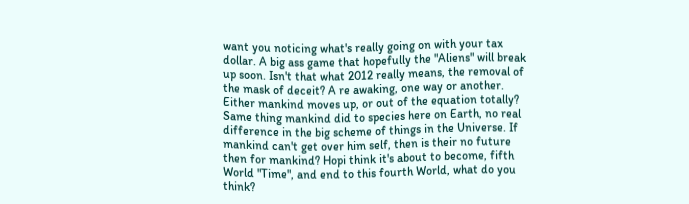want you noticing what's really going on with your tax dollar. A big ass game that hopefully the "Aliens" will break up soon. Isn't that what 2012 really means, the removal of the mask of deceit? A re awaking, one way or another. Either mankind moves up, or out of the equation totally? Same thing mankind did to species here on Earth, no real difference in the big scheme of things in the Universe. If mankind can't get over him self, then is their no future then for mankind? Hopi think it's about to become, fifth World "Time", and end to this fourth World, what do you think?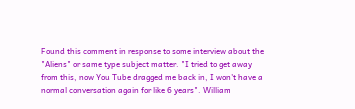Found this comment in response to some interview about the "Aliens" or same type subject matter. "I tried to get away from this, now You Tube dragged me back in, I won't have a normal conversation again for like 6 years". William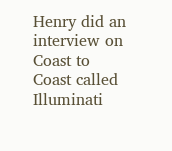Henry did an interview on Coast to Coast called Illuminati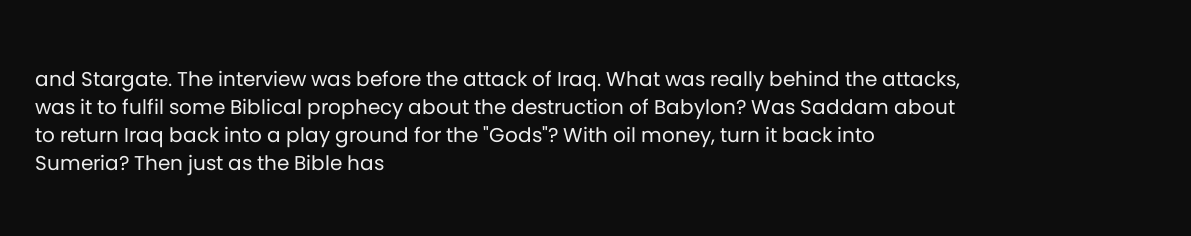and Stargate. The interview was before the attack of Iraq. What was really behind the attacks, was it to fulfil some Biblical prophecy about the destruction of Babylon? Was Saddam about to return Iraq back into a play ground for the "Gods"? With oil money, turn it back into Sumeria? Then just as the Bible has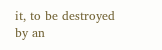it, to be destroyed by an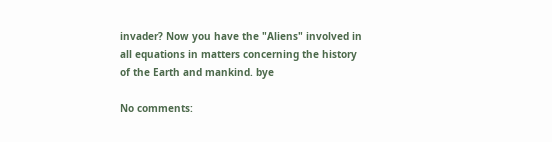invader? Now you have the "Aliens" involved in all equations in matters concerning the history of the Earth and mankind. bye

No comments: